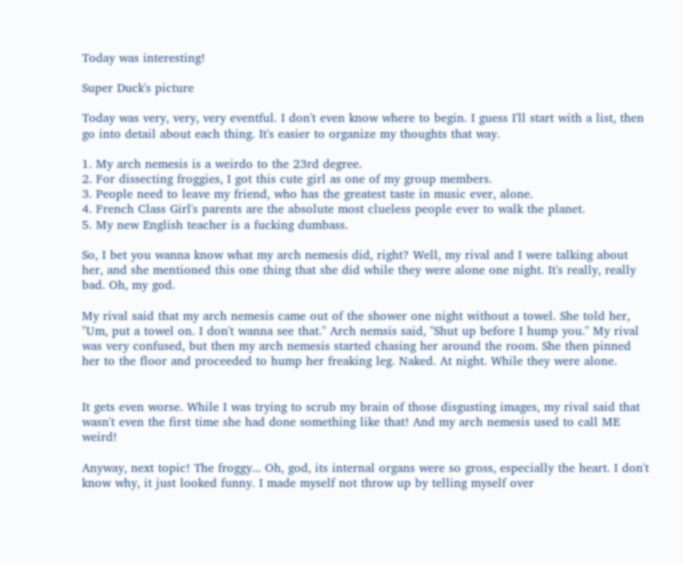Today was interesting!

Super Duck's picture

Today was very, very, very eventful. I don't even know where to begin. I guess I'll start with a list, then go into detail about each thing. It's easier to organize my thoughts that way.

1. My arch nemesis is a weirdo to the 23rd degree.
2. For dissecting froggies, I got this cute girl as one of my group members.
3. People need to leave my friend, who has the greatest taste in music ever, alone.
4. French Class Girl's parents are the absolute most clueless people ever to walk the planet.
5. My new English teacher is a fucking dumbass.

So, I bet you wanna know what my arch nemesis did, right? Well, my rival and I were talking about her, and she mentioned this one thing that she did while they were alone one night. It's really, really bad. Oh, my god.

My rival said that my arch nemesis came out of the shower one night without a towel. She told her, "Um, put a towel on. I don't wanna see that." Arch nemsis said, "Shut up before I hump you." My rival was very confused, but then my arch nemesis started chasing her around the room. She then pinned her to the floor and proceeded to hump her freaking leg. Naked. At night. While they were alone.


It gets even worse. While I was trying to scrub my brain of those disgusting images, my rival said that wasn't even the first time she had done something like that! And my arch nemesis used to call ME weird!

Anyway, next topic! The froggy... Oh, god, its internal organs were so gross, especially the heart. I don't know why, it just looked funny. I made myself not throw up by telling myself over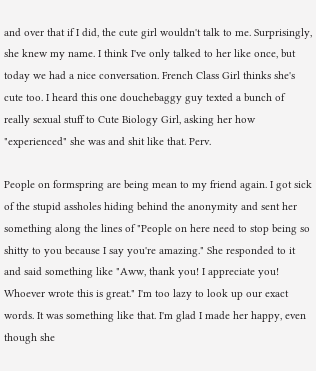and over that if I did, the cute girl wouldn't talk to me. Surprisingly, she knew my name. I think I've only talked to her like once, but today we had a nice conversation. French Class Girl thinks she's cute too. I heard this one douchebaggy guy texted a bunch of really sexual stuff to Cute Biology Girl, asking her how "experienced" she was and shit like that. Perv.

People on formspring are being mean to my friend again. I got sick of the stupid assholes hiding behind the anonymity and sent her something along the lines of "People on here need to stop being so shitty to you because I say you're amazing." She responded to it and said something like "Aww, thank you! I appreciate you! Whoever wrote this is great." I'm too lazy to look up our exact words. It was something like that. I'm glad I made her happy, even though she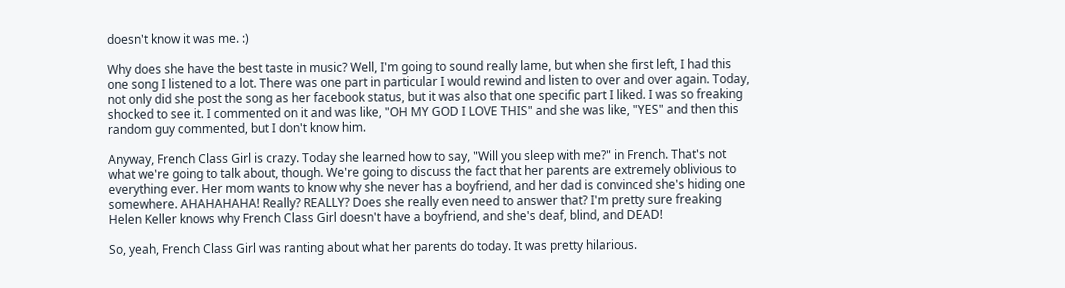doesn't know it was me. :)

Why does she have the best taste in music? Well, I'm going to sound really lame, but when she first left, I had this one song I listened to a lot. There was one part in particular I would rewind and listen to over and over again. Today, not only did she post the song as her facebook status, but it was also that one specific part I liked. I was so freaking shocked to see it. I commented on it and was like, "OH MY GOD I LOVE THIS" and she was like, "YES" and then this random guy commented, but I don't know him.

Anyway, French Class Girl is crazy. Today she learned how to say, "Will you sleep with me?" in French. That's not what we're going to talk about, though. We're going to discuss the fact that her parents are extremely oblivious to everything ever. Her mom wants to know why she never has a boyfriend, and her dad is convinced she's hiding one somewhere. AHAHAHAHA! Really? REALLY? Does she really even need to answer that? I'm pretty sure freaking Helen Keller knows why French Class Girl doesn't have a boyfriend, and she's deaf, blind, and DEAD!

So, yeah, French Class Girl was ranting about what her parents do today. It was pretty hilarious.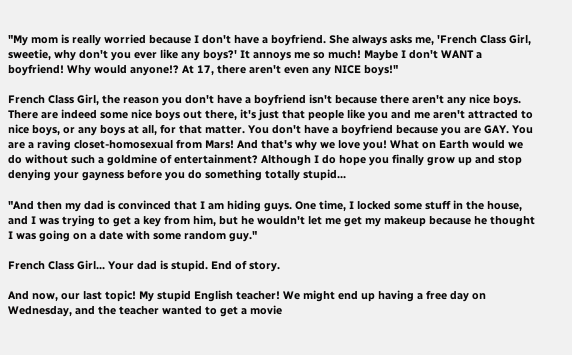"My mom is really worried because I don't have a boyfriend. She always asks me, 'French Class Girl, sweetie, why don't you ever like any boys?' It annoys me so much! Maybe I don't WANT a boyfriend! Why would anyone!? At 17, there aren't even any NICE boys!"

French Class Girl, the reason you don't have a boyfriend isn't because there aren't any nice boys. There are indeed some nice boys out there, it's just that people like you and me aren't attracted to nice boys, or any boys at all, for that matter. You don't have a boyfriend because you are GAY. You are a raving closet-homosexual from Mars! And that's why we love you! What on Earth would we do without such a goldmine of entertainment? Although I do hope you finally grow up and stop denying your gayness before you do something totally stupid...

"And then my dad is convinced that I am hiding guys. One time, I locked some stuff in the house, and I was trying to get a key from him, but he wouldn't let me get my makeup because he thought I was going on a date with some random guy."

French Class Girl... Your dad is stupid. End of story.

And now, our last topic! My stupid English teacher! We might end up having a free day on Wednesday, and the teacher wanted to get a movie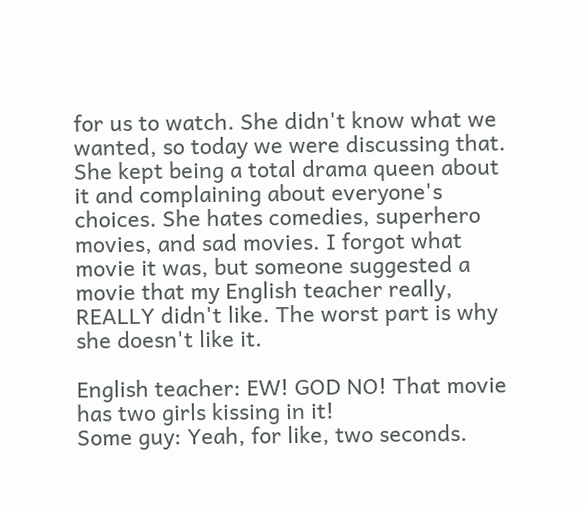for us to watch. She didn't know what we wanted, so today we were discussing that. She kept being a total drama queen about it and complaining about everyone's choices. She hates comedies, superhero movies, and sad movies. I forgot what movie it was, but someone suggested a movie that my English teacher really, REALLY didn't like. The worst part is why she doesn't like it.

English teacher: EW! GOD NO! That movie has two girls kissing in it!
Some guy: Yeah, for like, two seconds.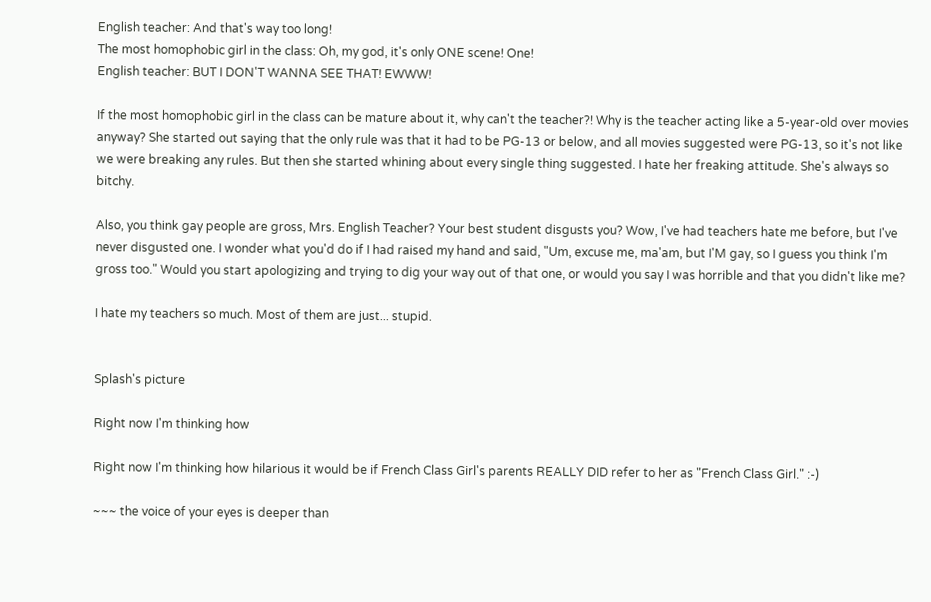English teacher: And that's way too long!
The most homophobic girl in the class: Oh, my god, it's only ONE scene! One!
English teacher: BUT I DON'T WANNA SEE THAT! EWWW!

If the most homophobic girl in the class can be mature about it, why can't the teacher?! Why is the teacher acting like a 5-year-old over movies anyway? She started out saying that the only rule was that it had to be PG-13 or below, and all movies suggested were PG-13, so it's not like we were breaking any rules. But then she started whining about every single thing suggested. I hate her freaking attitude. She's always so bitchy.

Also, you think gay people are gross, Mrs. English Teacher? Your best student disgusts you? Wow, I've had teachers hate me before, but I've never disgusted one. I wonder what you'd do if I had raised my hand and said, "Um, excuse me, ma'am, but I'M gay, so I guess you think I'm gross too." Would you start apologizing and trying to dig your way out of that one, or would you say I was horrible and that you didn't like me?

I hate my teachers so much. Most of them are just... stupid.


Splash's picture

Right now I'm thinking how

Right now I'm thinking how hilarious it would be if French Class Girl's parents REALLY DID refer to her as "French Class Girl." :-)

~~~ the voice of your eyes is deeper than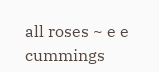all roses ~ e e cummings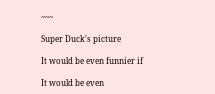~~~

Super Duck's picture

It would be even funnier if

It would be even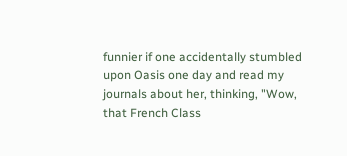funnier if one accidentally stumbled upon Oasis one day and read my journals about her, thinking, "Wow, that French Class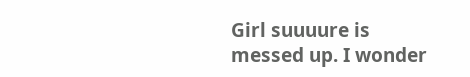Girl suuuure is messed up. I wonder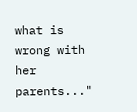what is wrong with her parents..."